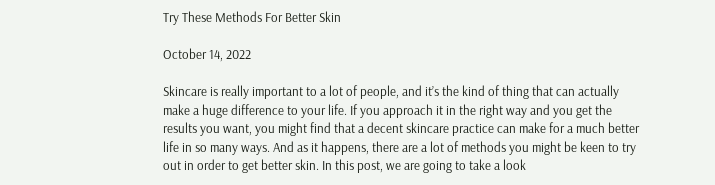Try These Methods For Better Skin

October 14, 2022

Skincare is really important to a lot of people, and it’s the kind of thing that can actually make a huge difference to your life. If you approach it in the right way and you get the results you want, you might find that a decent skincare practice can make for a much better life in so many ways. And as it happens, there are a lot of methods you might be keen to try out in order to get better skin. In this post, we are going to take a look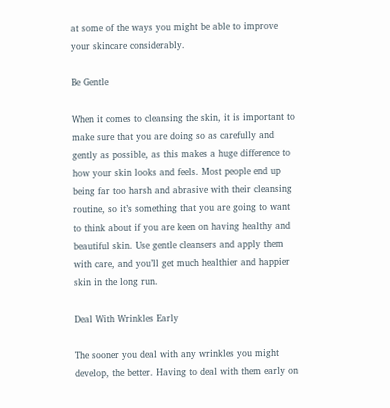at some of the ways you might be able to improve your skincare considerably.

Be Gentle

When it comes to cleansing the skin, it is important to make sure that you are doing so as carefully and gently as possible, as this makes a huge difference to how your skin looks and feels. Most people end up being far too harsh and abrasive with their cleansing routine, so it’s something that you are going to want to think about if you are keen on having healthy and beautiful skin. Use gentle cleansers and apply them with care, and you’ll get much healthier and happier skin in the long run.

Deal With Wrinkles Early

The sooner you deal with any wrinkles you might develop, the better. Having to deal with them early on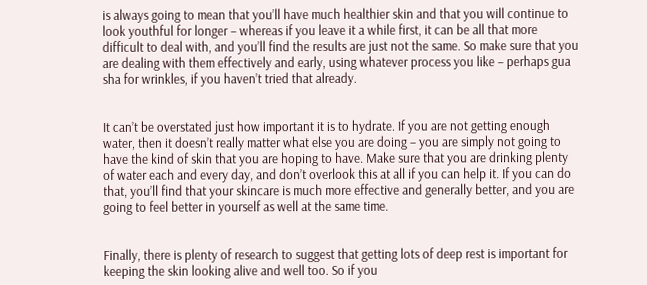is always going to mean that you’ll have much healthier skin and that you will continue to look youthful for longer – whereas if you leave it a while first, it can be all that more difficult to deal with, and you’ll find the results are just not the same. So make sure that you are dealing with them effectively and early, using whatever process you like – perhaps gua sha for wrinkles, if you haven’t tried that already.


It can’t be overstated just how important it is to hydrate. If you are not getting enough water, then it doesn’t really matter what else you are doing – you are simply not going to have the kind of skin that you are hoping to have. Make sure that you are drinking plenty of water each and every day, and don’t overlook this at all if you can help it. If you can do that, you’ll find that your skincare is much more effective and generally better, and you are going to feel better in yourself as well at the same time.


Finally, there is plenty of research to suggest that getting lots of deep rest is important for keeping the skin looking alive and well too. So if you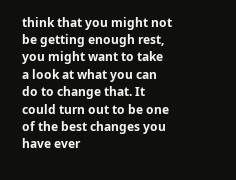think that you might not be getting enough rest, you might want to take a look at what you can do to change that. It could turn out to be one of the best changes you have ever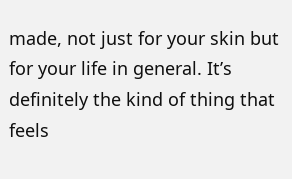made, not just for your skin but for your life in general. It’s definitely the kind of thing that feels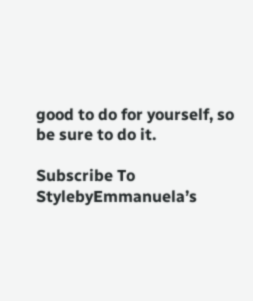good to do for yourself, so be sure to do it.

Subscribe To StylebyEmmanuela’s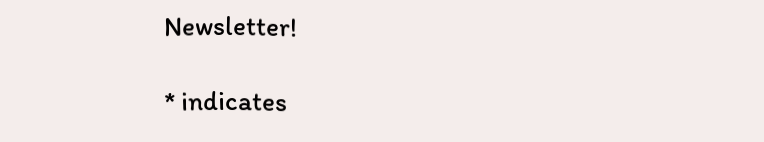Newsletter!

* indicates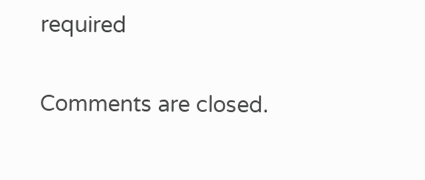required

Comments are closed.